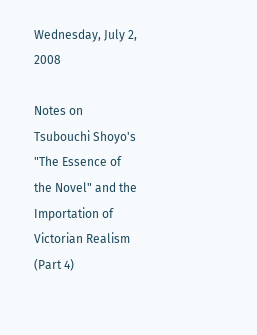Wednesday, July 2, 2008

Notes on Tsubouchi Shoyo's "The Essence of the Novel" and the Importation of Victorian Realism (Part 4)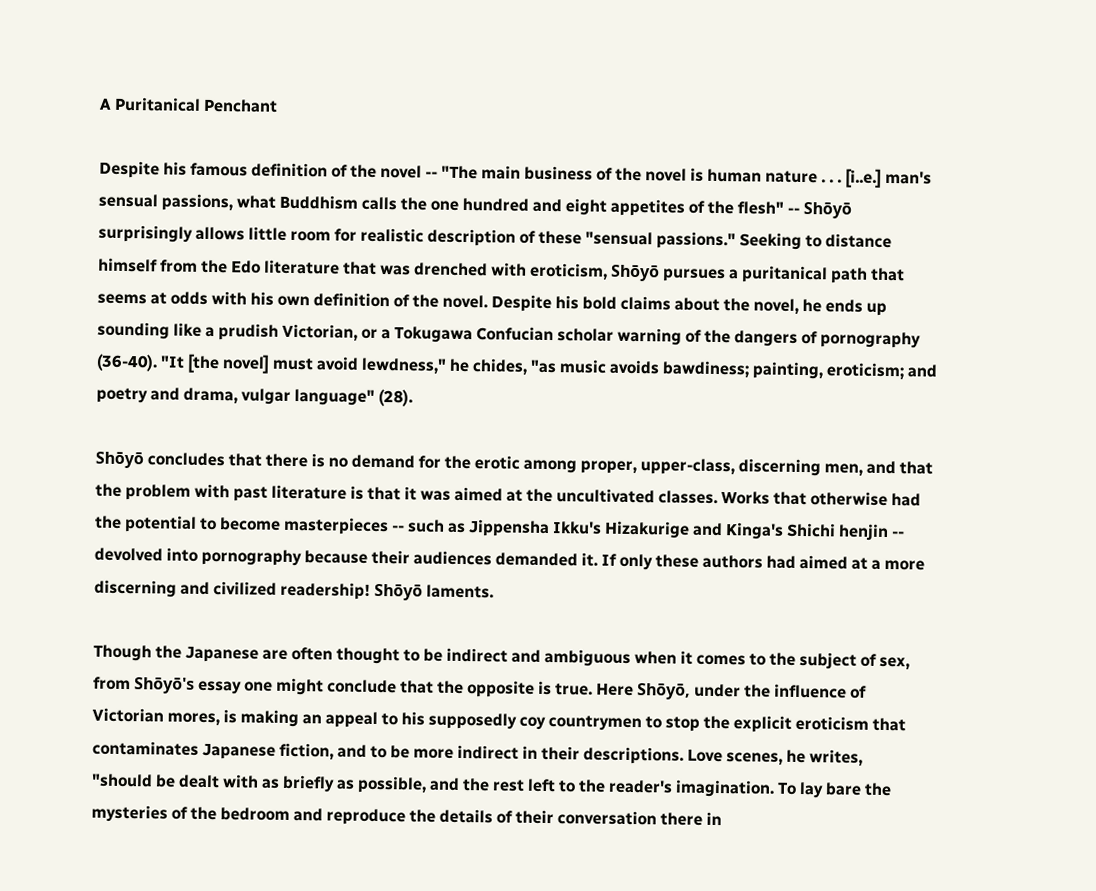A Puritanical Penchant

Despite his famous definition of the novel -- "The main business of the novel is human nature . . . [i..e.] man's sensual passions, what Buddhism calls the one hundred and eight appetites of the flesh" -- Shōyō surprisingly allows little room for realistic description of these "sensual passions." Seeking to distance himself from the Edo literature that was drenched with eroticism, Shōyō pursues a puritanical path that seems at odds with his own definition of the novel. Despite his bold claims about the novel, he ends up sounding like a prudish Victorian, or a Tokugawa Confucian scholar warning of the dangers of pornography (36-40). "It [the novel] must avoid lewdness," he chides, "as music avoids bawdiness; painting, eroticism; and poetry and drama, vulgar language" (28).

Shōyō concludes that there is no demand for the erotic among proper, upper-class, discerning men, and that the problem with past literature is that it was aimed at the uncultivated classes. Works that otherwise had the potential to become masterpieces -- such as Jippensha Ikku's Hizakurige and Kinga's Shichi henjin -- devolved into pornography because their audiences demanded it. If only these authors had aimed at a more discerning and civilized readership! Shōyō laments.

Though the Japanese are often thought to be indirect and ambiguous when it comes to the subject of sex, from Shōyō's essay one might conclude that the opposite is true. Here Shōyō, under the influence of Victorian mores, is making an appeal to his supposedly coy countrymen to stop the explicit eroticism that contaminates Japanese fiction, and to be more indirect in their descriptions. Love scenes, he writes,
"should be dealt with as briefly as possible, and the rest left to the reader's imagination. To lay bare the mysteries of the bedroom and reproduce the details of their conversation there in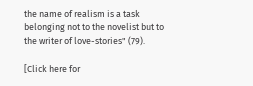the name of realism is a task belonging not to the novelist but to the writer of love-stories" (79).

[Click here for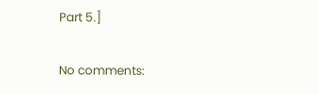Part 5.]

No comments: